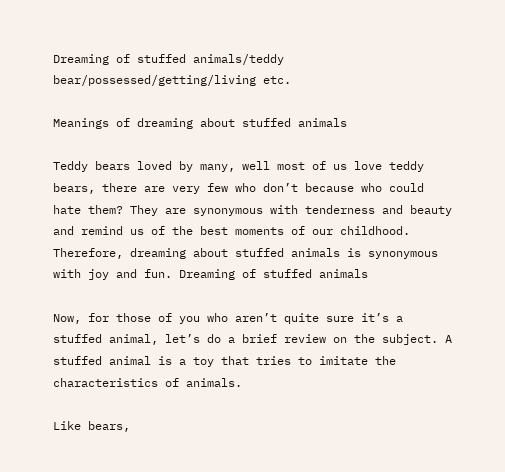Dreaming of stuffed animals/teddy bear/possessed/getting/living etc.

Meanings of dreaming about stuffed animals

Teddy bears loved by many, well most of us love teddy bears, there are very few who don’t because who could hate them? They are synonymous with tenderness and beauty and remind us of the best moments of our childhood. Therefore, dreaming about stuffed animals is synonymous with joy and fun. Dreaming of stuffed animals

Now, for those of you who aren’t quite sure it’s a stuffed animal, let’s do a brief review on the subject. A stuffed animal is a toy that tries to imitate the characteristics of animals.

Like bears,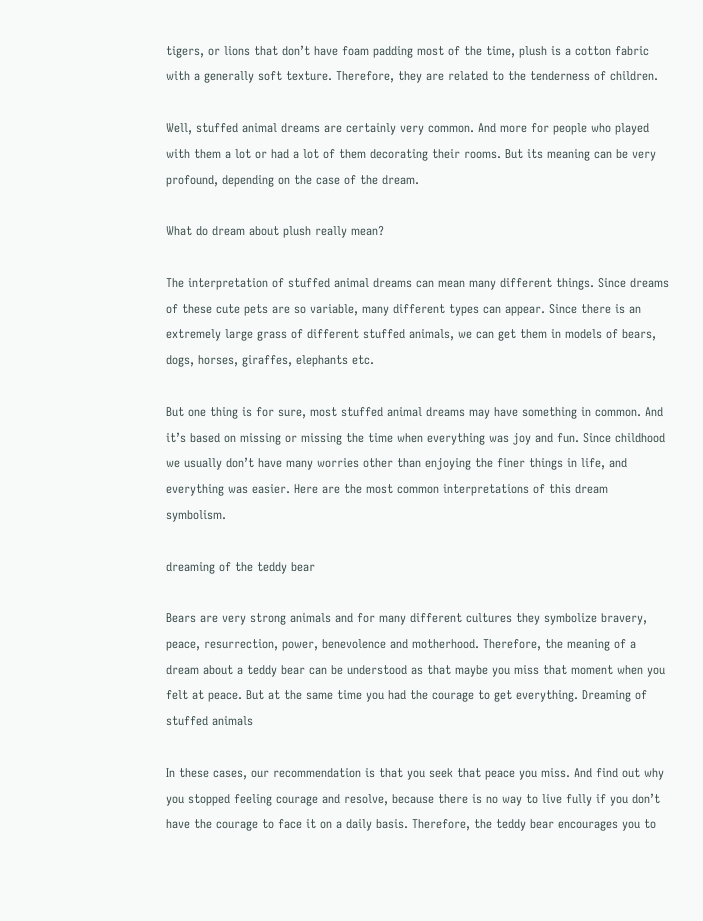tigers, or lions that don’t have foam padding most of the time, plush is a cotton fabric with a generally soft texture. Therefore, they are related to the tenderness of children.

Well, stuffed animal dreams are certainly very common. And more for people who played with them a lot or had a lot of them decorating their rooms. But its meaning can be very profound, depending on the case of the dream.

What do dream about plush really mean?

The interpretation of stuffed animal dreams can mean many different things. Since dreams of these cute pets are so variable, many different types can appear. Since there is an extremely large grass of different stuffed animals, we can get them in models of bears, dogs, horses, giraffes, elephants etc.

But one thing is for sure, most stuffed animal dreams may have something in common. And it’s based on missing or missing the time when everything was joy and fun. Since childhood we usually don’t have many worries other than enjoying the finer things in life, and everything was easier. Here are the most common interpretations of this dream symbolism.

dreaming of the teddy bear

Bears are very strong animals and for many different cultures they symbolize bravery, peace, resurrection, power, benevolence and motherhood. Therefore, the meaning of a dream about a teddy bear can be understood as that maybe you miss that moment when you felt at peace. But at the same time you had the courage to get everything. Dreaming of stuffed animals

In these cases, our recommendation is that you seek that peace you miss. And find out why you stopped feeling courage and resolve, because there is no way to live fully if you don’t have the courage to face it on a daily basis. Therefore, the teddy bear encourages you to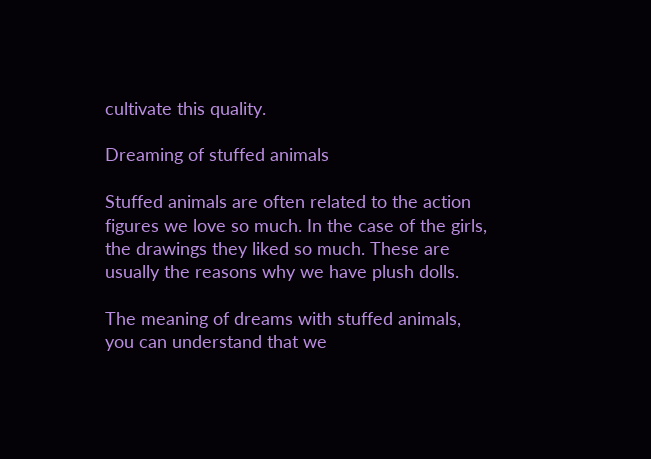cultivate this quality.

Dreaming of stuffed animals

Stuffed animals are often related to the action figures we love so much. In the case of the girls, the drawings they liked so much. These are usually the reasons why we have plush dolls.

The meaning of dreams with stuffed animals, you can understand that we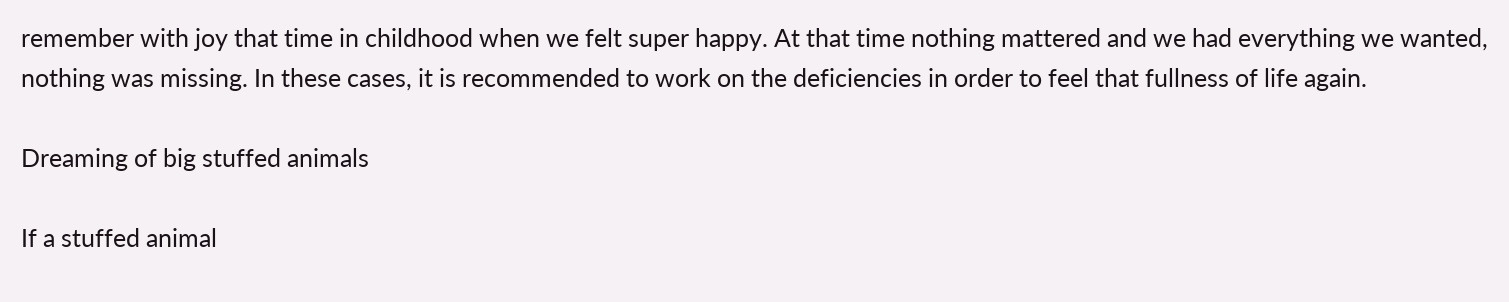remember with joy that time in childhood when we felt super happy. At that time nothing mattered and we had everything we wanted, nothing was missing. In these cases, it is recommended to work on the deficiencies in order to feel that fullness of life again.

Dreaming of big stuffed animals

If a stuffed animal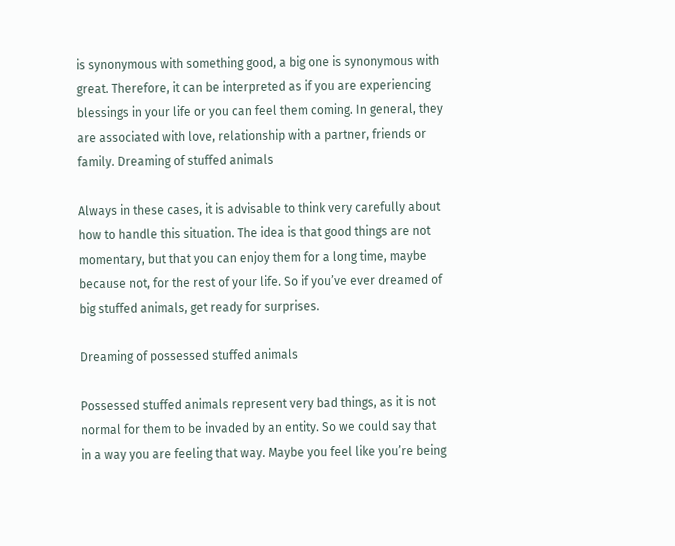is synonymous with something good, a big one is synonymous with great. Therefore, it can be interpreted as if you are experiencing blessings in your life or you can feel them coming. In general, they are associated with love, relationship with a partner, friends or family. Dreaming of stuffed animals

Always in these cases, it is advisable to think very carefully about how to handle this situation. The idea is that good things are not momentary, but that you can enjoy them for a long time, maybe because not, for the rest of your life. So if you’ve ever dreamed of big stuffed animals, get ready for surprises.

Dreaming of possessed stuffed animals

Possessed stuffed animals represent very bad things, as it is not normal for them to be invaded by an entity. So we could say that in a way you are feeling that way. Maybe you feel like you’re being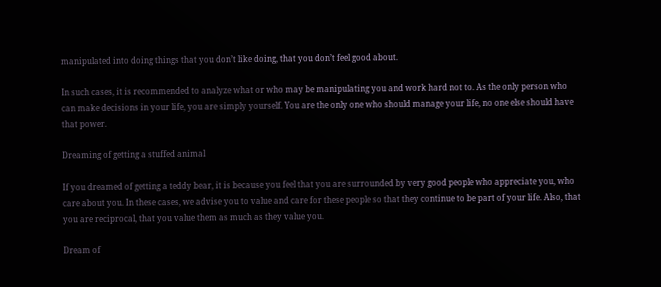manipulated into doing things that you don’t like doing, that you don’t feel good about.

In such cases, it is recommended to analyze what or who may be manipulating you and work hard not to. As the only person who can make decisions in your life, you are simply yourself. You are the only one who should manage your life, no one else should have that power.

Dreaming of getting a stuffed animal

If you dreamed of getting a teddy bear, it is because you feel that you are surrounded by very good people who appreciate you, who care about you. In these cases, we advise you to value and care for these people so that they continue to be part of your life. Also, that you are reciprocal, that you value them as much as they value you.

Dream of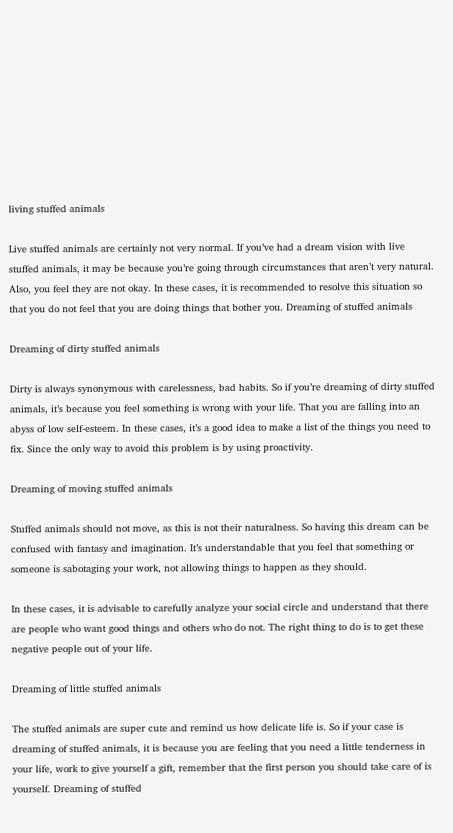living stuffed animals

Live stuffed animals are certainly not very normal. If you’ve had a dream vision with live stuffed animals, it may be because you’re going through circumstances that aren’t very natural. Also, you feel they are not okay. In these cases, it is recommended to resolve this situation so that you do not feel that you are doing things that bother you. Dreaming of stuffed animals

Dreaming of dirty stuffed animals

Dirty is always synonymous with carelessness, bad habits. So if you’re dreaming of dirty stuffed animals, it’s because you feel something is wrong with your life. That you are falling into an abyss of low self-esteem. In these cases, it’s a good idea to make a list of the things you need to fix. Since the only way to avoid this problem is by using proactivity.

Dreaming of moving stuffed animals

Stuffed animals should not move, as this is not their naturalness. So having this dream can be confused with fantasy and imagination. It’s understandable that you feel that something or someone is sabotaging your work, not allowing things to happen as they should.

In these cases, it is advisable to carefully analyze your social circle and understand that there are people who want good things and others who do not. The right thing to do is to get these negative people out of your life.

Dreaming of little stuffed animals

The stuffed animals are super cute and remind us how delicate life is. So if your case is dreaming of stuffed animals, it is because you are feeling that you need a little tenderness in your life, work to give yourself a gift, remember that the first person you should take care of is yourself. Dreaming of stuffed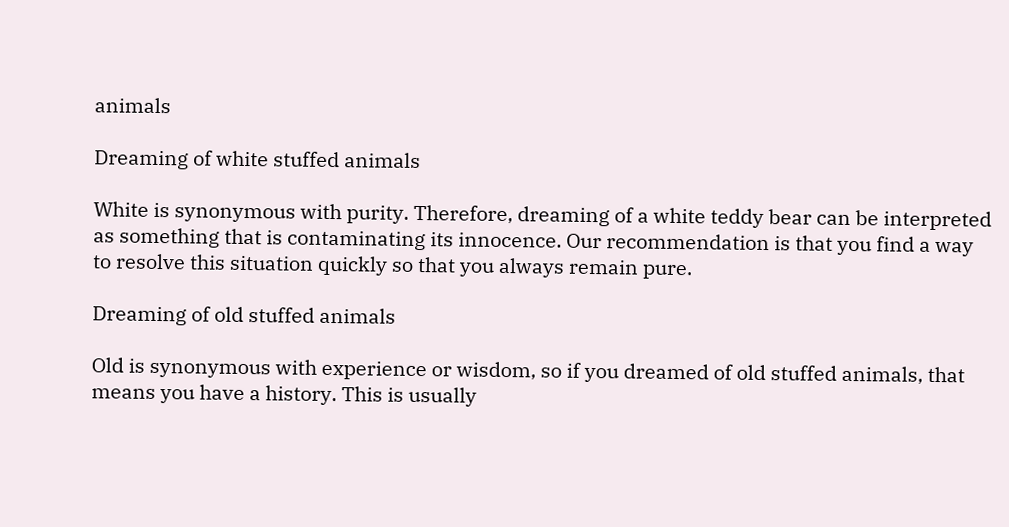animals

Dreaming of white stuffed animals

White is synonymous with purity. Therefore, dreaming of a white teddy bear can be interpreted as something that is contaminating its innocence. Our recommendation is that you find a way to resolve this situation quickly so that you always remain pure.

Dreaming of old stuffed animals

Old is synonymous with experience or wisdom, so if you dreamed of old stuffed animals, that means you have a history. This is usually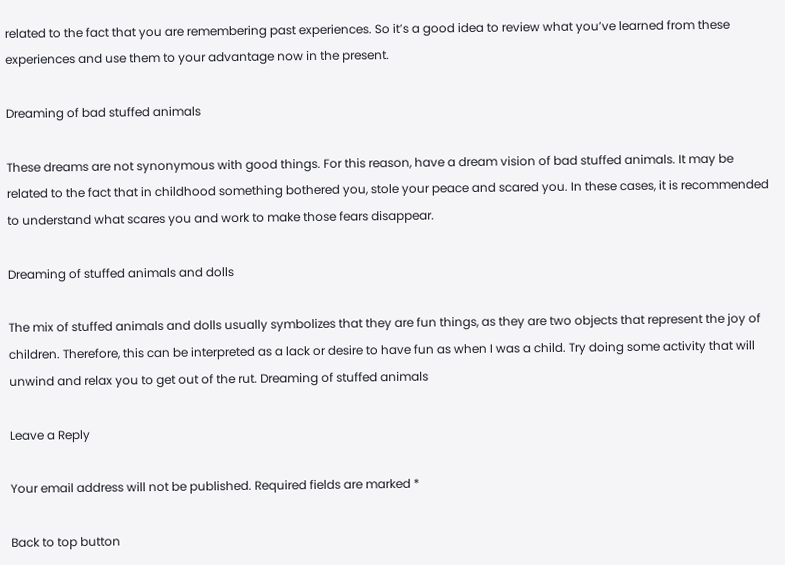related to the fact that you are remembering past experiences. So it’s a good idea to review what you’ve learned from these experiences and use them to your advantage now in the present.

Dreaming of bad stuffed animals

These dreams are not synonymous with good things. For this reason, have a dream vision of bad stuffed animals. It may be related to the fact that in childhood something bothered you, stole your peace and scared you. In these cases, it is recommended to understand what scares you and work to make those fears disappear.

Dreaming of stuffed animals and dolls

The mix of stuffed animals and dolls usually symbolizes that they are fun things, as they are two objects that represent the joy of children. Therefore, this can be interpreted as a lack or desire to have fun as when I was a child. Try doing some activity that will unwind and relax you to get out of the rut. Dreaming of stuffed animals

Leave a Reply

Your email address will not be published. Required fields are marked *

Back to top button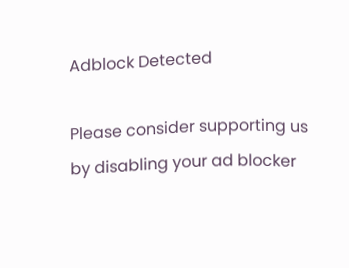Adblock Detected

Please consider supporting us by disabling your ad blocker